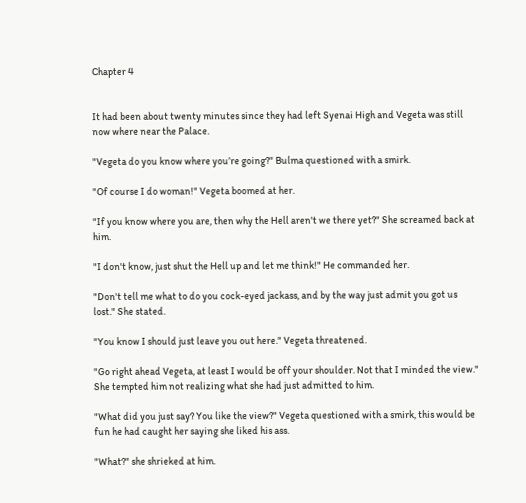Chapter 4


It had been about twenty minutes since they had left Syenai High and Vegeta was still now where near the Palace.

"Vegeta do you know where you’re going?" Bulma questioned with a smirk.

"Of course I do woman!" Vegeta boomed at her.

"If you know where you are, then why the Hell aren't we there yet?" She screamed back at him.

"I don't know, just shut the Hell up and let me think!" He commanded her.

"Don't tell me what to do you cock-eyed jackass, and by the way just admit you got us lost." She stated.

"You know I should just leave you out here." Vegeta threatened.

"Go right ahead Vegeta, at least I would be off your shoulder. Not that I minded the view." She tempted him not realizing what she had just admitted to him.

"What did you just say? You like the view?" Vegeta questioned with a smirk, this would be fun he had caught her saying she liked his ass.

"What?" she shrieked at him.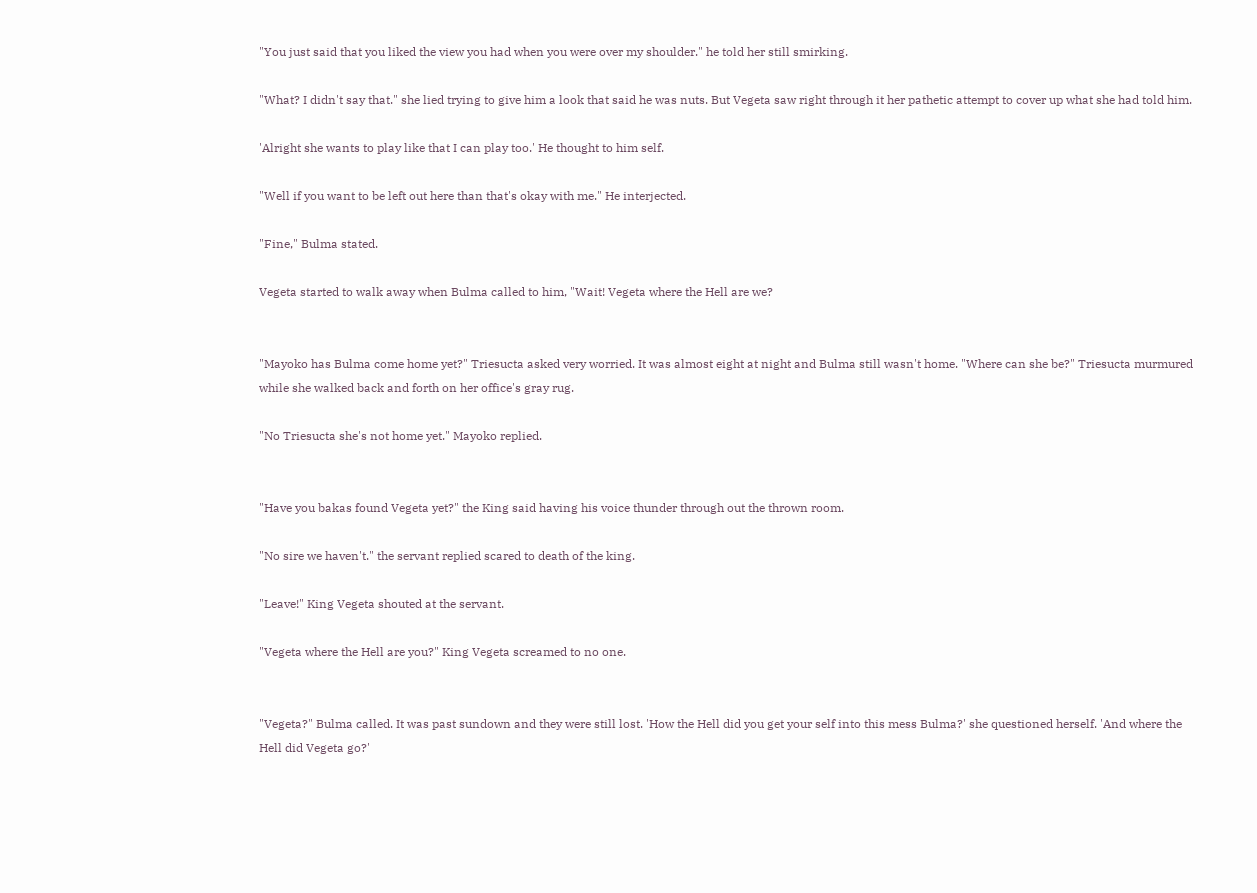"You just said that you liked the view you had when you were over my shoulder." he told her still smirking.

"What? I didn't say that." she lied trying to give him a look that said he was nuts. But Vegeta saw right through it her pathetic attempt to cover up what she had told him.

'Alright she wants to play like that I can play too.' He thought to him self.

"Well if you want to be left out here than that's okay with me." He interjected.

"Fine," Bulma stated.

Vegeta started to walk away when Bulma called to him, "Wait! Vegeta where the Hell are we?


"Mayoko has Bulma come home yet?" Triesucta asked very worried. It was almost eight at night and Bulma still wasn't home. "Where can she be?" Triesucta murmured while she walked back and forth on her office's gray rug.

"No Triesucta she's not home yet." Mayoko replied.


"Have you bakas found Vegeta yet?" the King said having his voice thunder through out the thrown room.

"No sire we haven't." the servant replied scared to death of the king.

"Leave!" King Vegeta shouted at the servant.

"Vegeta where the Hell are you?" King Vegeta screamed to no one.


"Vegeta?" Bulma called. It was past sundown and they were still lost. 'How the Hell did you get your self into this mess Bulma?' she questioned herself. 'And where the Hell did Vegeta go?'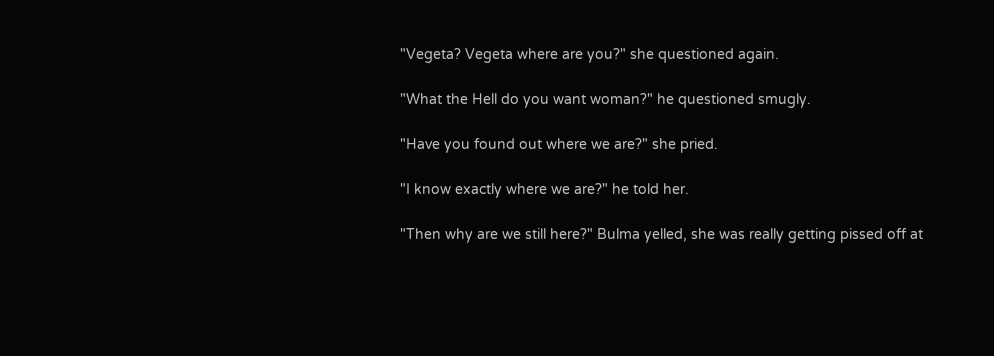"Vegeta? Vegeta where are you?" she questioned again.

"What the Hell do you want woman?" he questioned smugly.

"Have you found out where we are?" she pried.

"I know exactly where we are?" he told her.

"Then why are we still here?" Bulma yelled, she was really getting pissed off at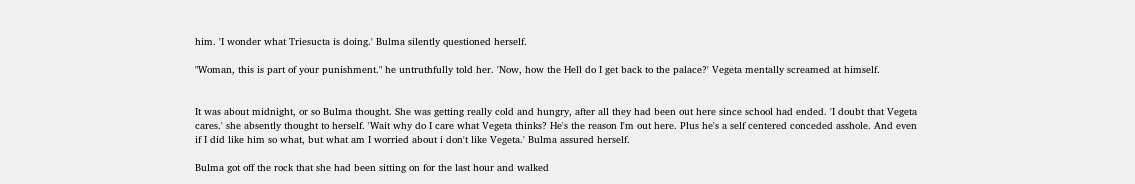him. 'I wonder what Triesucta is doing.' Bulma silently questioned herself.

"Woman, this is part of your punishment." he untruthfully told her. 'Now, how the Hell do I get back to the palace?' Vegeta mentally screamed at himself.


It was about midnight, or so Bulma thought. She was getting really cold and hungry, after all they had been out here since school had ended. 'I doubt that Vegeta cares.' she absently thought to herself. 'Wait why do I care what Vegeta thinks? He's the reason I'm out here. Plus he's a self centered conceded asshole. And even if I did like him so what, but what am I worried about i don't like Vegeta.' Bulma assured herself.

Bulma got off the rock that she had been sitting on for the last hour and walked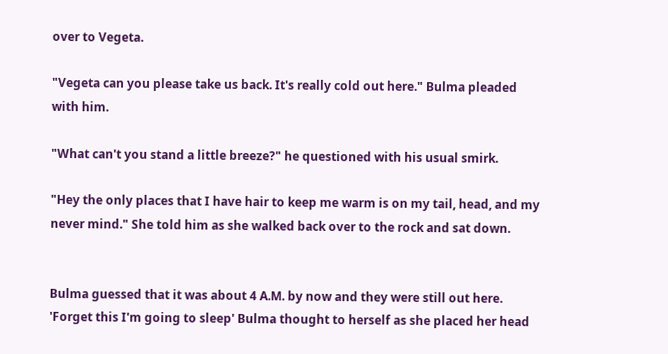over to Vegeta.

"Vegeta can you please take us back. It's really cold out here." Bulma pleaded with him.

"What can't you stand a little breeze?" he questioned with his usual smirk.

"Hey the only places that I have hair to keep me warm is on my tail, head, and my never mind." She told him as she walked back over to the rock and sat down.


Bulma guessed that it was about 4 A.M. by now and they were still out here. 'Forget this I'm going to sleep' Bulma thought to herself as she placed her head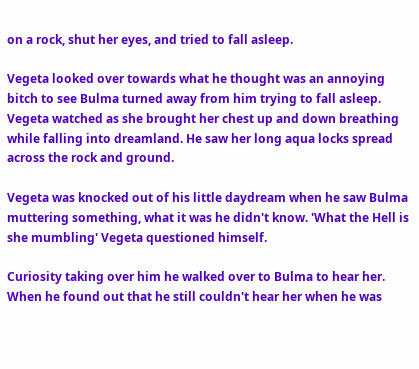on a rock, shut her eyes, and tried to fall asleep.

Vegeta looked over towards what he thought was an annoying bitch to see Bulma turned away from him trying to fall asleep. Vegeta watched as she brought her chest up and down breathing while falling into dreamland. He saw her long aqua locks spread across the rock and ground.

Vegeta was knocked out of his little daydream when he saw Bulma muttering something, what it was he didn't know. 'What the Hell is she mumbling' Vegeta questioned himself.

Curiosity taking over him he walked over to Bulma to hear her. When he found out that he still couldn't hear her when he was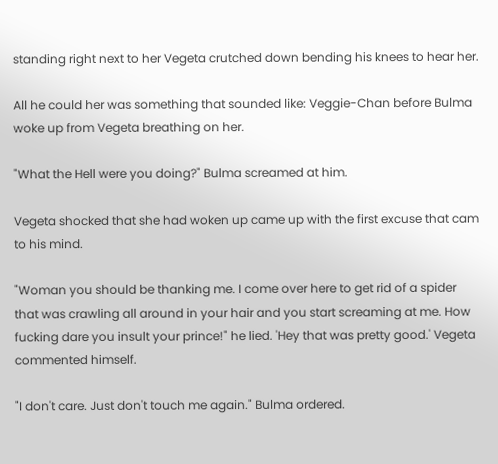standing right next to her Vegeta crutched down bending his knees to hear her.

All he could her was something that sounded like: Veggie-Chan before Bulma woke up from Vegeta breathing on her.

"What the Hell were you doing?" Bulma screamed at him.

Vegeta shocked that she had woken up came up with the first excuse that cam to his mind.

"Woman you should be thanking me. I come over here to get rid of a spider that was crawling all around in your hair and you start screaming at me. How fucking dare you insult your prince!" he lied. 'Hey that was pretty good.' Vegeta commented himself.

"I don't care. Just don't touch me again." Bulma ordered.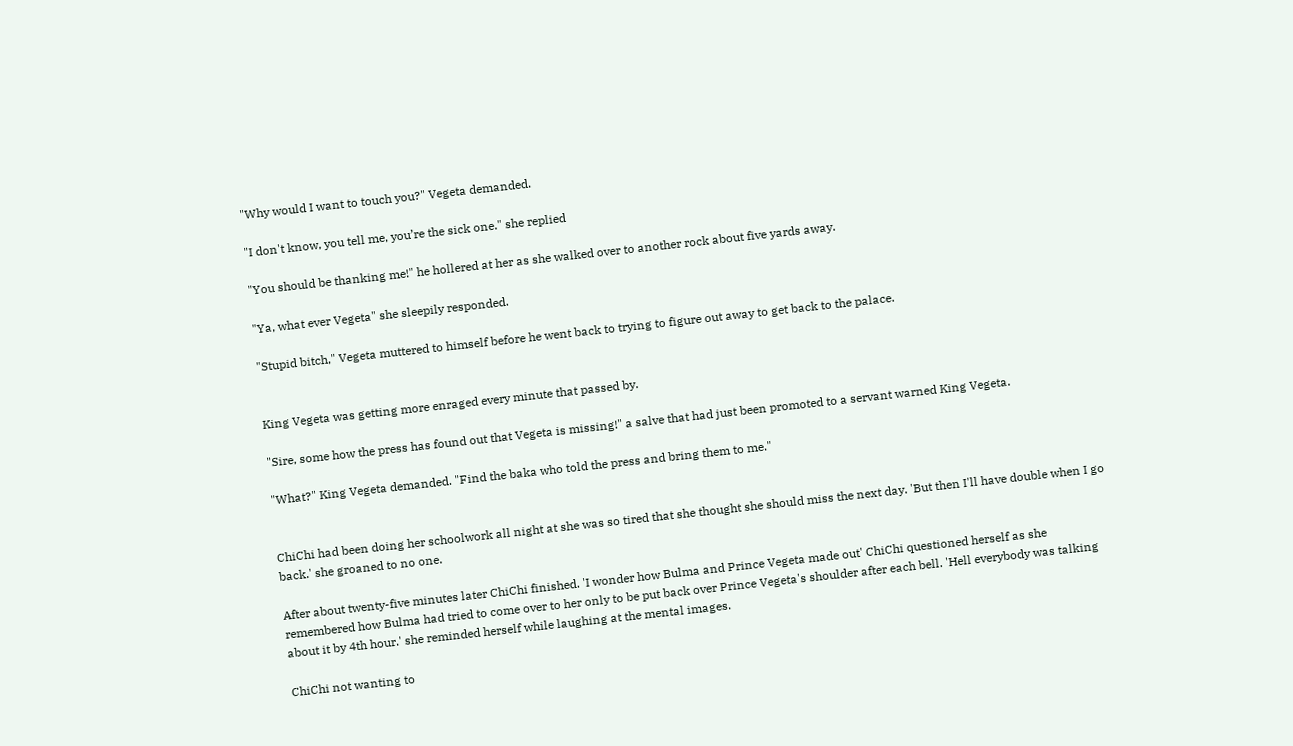"Why would I want to touch you?" Vegeta demanded.

"I don't know, you tell me, you’re the sick one." she replied

"You should be thanking me!" he hollered at her as she walked over to another rock about five yards away.

"Ya, what ever Vegeta" she sleepily responded.

"Stupid bitch," Vegeta muttered to himself before he went back to trying to figure out away to get back to the palace.


King Vegeta was getting more enraged every minute that passed by.

"Sire, some how the press has found out that Vegeta is missing!" a salve that had just been promoted to a servant warned King Vegeta.

"What?" King Vegeta demanded. "Find the baka who told the press and bring them to me."


ChiChi had been doing her schoolwork all night at she was so tired that she thought she should miss the next day. 'But then I'll have double when I go back.' she groaned to no one.

After about twenty-five minutes later ChiChi finished. 'I wonder how Bulma and Prince Vegeta made out' ChiChi questioned herself as she remembered how Bulma had tried to come over to her only to be put back over Prince Vegeta's shoulder after each bell. 'Hell everybody was talking about it by 4th hour.' she reminded herself while laughing at the mental images.

ChiChi not wanting to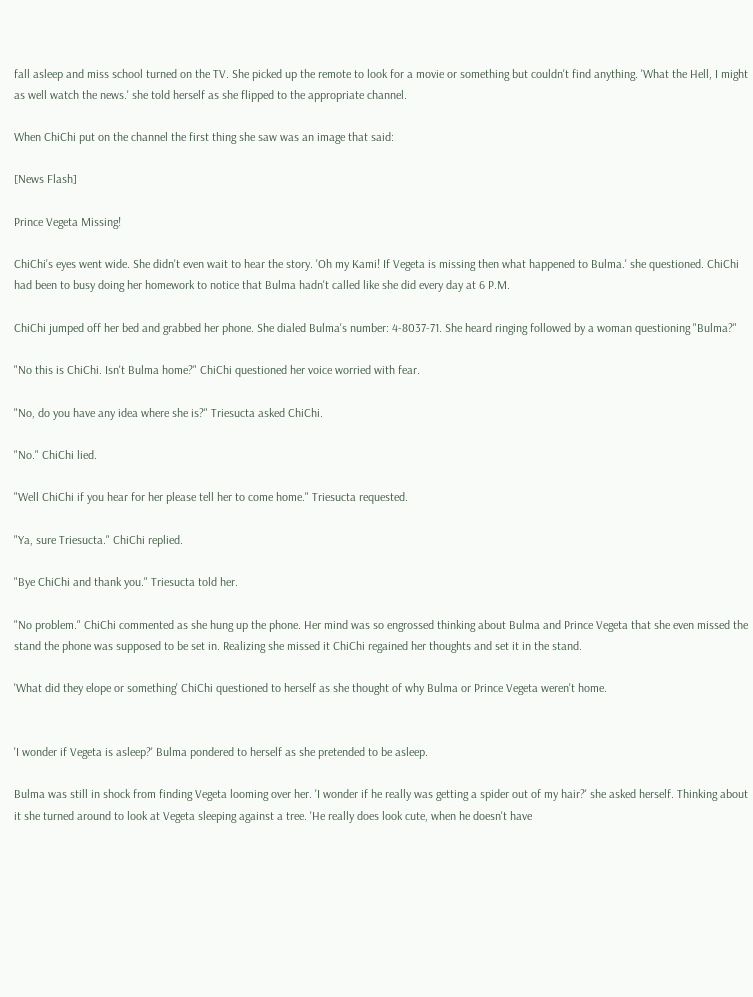fall asleep and miss school turned on the TV. She picked up the remote to look for a movie or something but couldn't find anything. 'What the Hell, I might as well watch the news.' she told herself as she flipped to the appropriate channel.

When ChiChi put on the channel the first thing she saw was an image that said:

[News Flash]

Prince Vegeta Missing!

ChiChi's eyes went wide. She didn't even wait to hear the story. 'Oh my Kami! If Vegeta is missing then what happened to Bulma.' she questioned. ChiChi had been to busy doing her homework to notice that Bulma hadn't called like she did every day at 6 P.M.

ChiChi jumped off her bed and grabbed her phone. She dialed Bulma's number: 4-8037-71. She heard ringing followed by a woman questioning "Bulma?"

"No this is ChiChi. Isn't Bulma home?" ChiChi questioned her voice worried with fear.

"No, do you have any idea where she is?" Triesucta asked ChiChi.

"No." ChiChi lied.

"Well ChiChi if you hear for her please tell her to come home." Triesucta requested.

"Ya, sure Triesucta." ChiChi replied.

"Bye ChiChi and thank you." Triesucta told her.

"No problem." ChiChi commented as she hung up the phone. Her mind was so engrossed thinking about Bulma and Prince Vegeta that she even missed the stand the phone was supposed to be set in. Realizing she missed it ChiChi regained her thoughts and set it in the stand.

'What did they elope or something' ChiChi questioned to herself as she thought of why Bulma or Prince Vegeta weren't home.


'I wonder if Vegeta is asleep?' Bulma pondered to herself as she pretended to be asleep.

Bulma was still in shock from finding Vegeta looming over her. 'I wonder if he really was getting a spider out of my hair?' she asked herself. Thinking about it she turned around to look at Vegeta sleeping against a tree. 'He really does look cute, when he doesn't have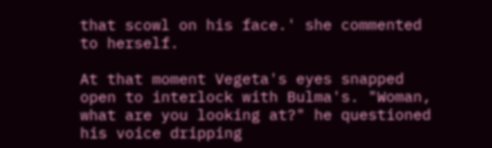that scowl on his face.' she commented to herself.

At that moment Vegeta's eyes snapped open to interlock with Bulma's. "Woman, what are you looking at?" he questioned his voice dripping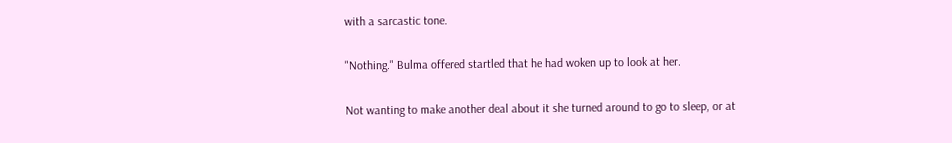with a sarcastic tone.

"Nothing." Bulma offered startled that he had woken up to look at her.

Not wanting to make another deal about it she turned around to go to sleep, or at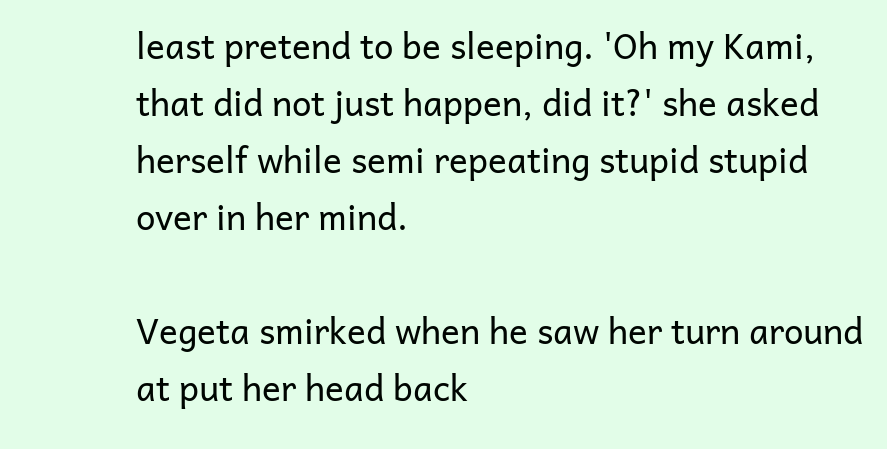least pretend to be sleeping. 'Oh my Kami, that did not just happen, did it?' she asked herself while semi repeating stupid stupid over in her mind.

Vegeta smirked when he saw her turn around at put her head back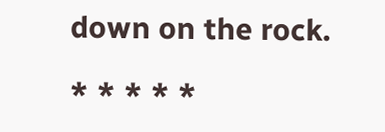down on the rock.

* * * * *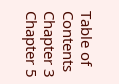Table of Contents
Chapter 3
Chapter 5